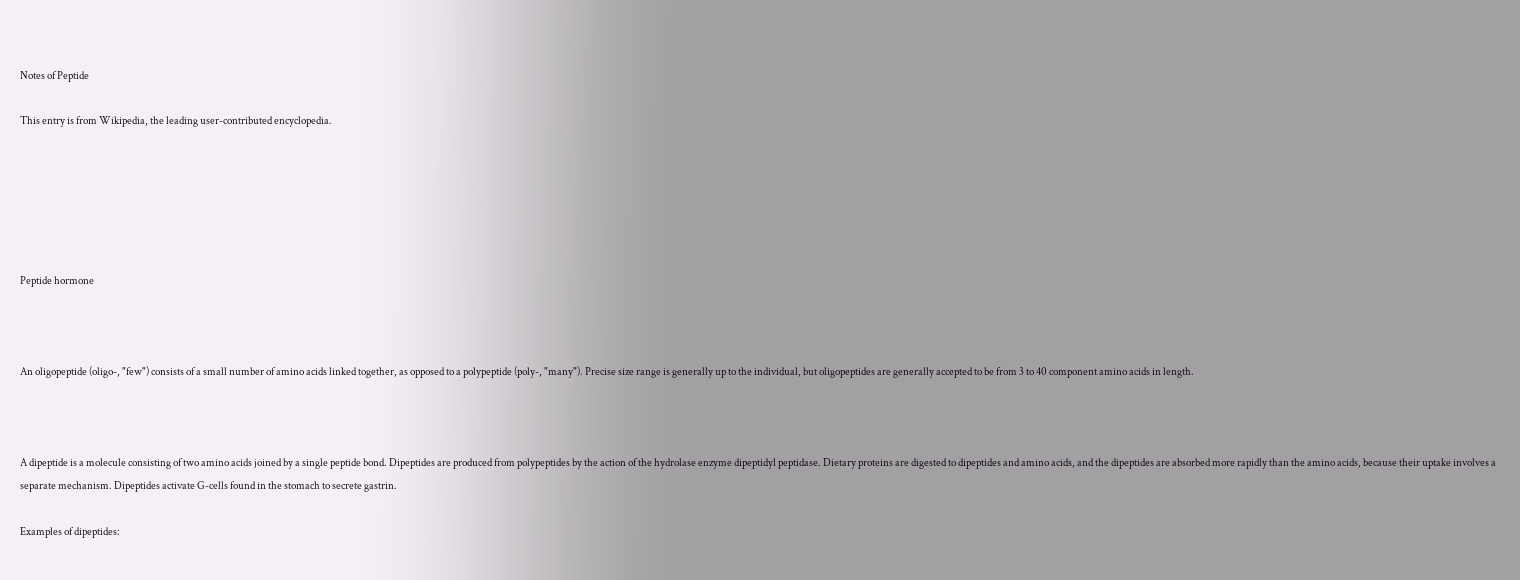Notes of Peptide

This entry is from Wikipedia, the leading user-contributed encyclopedia.






Peptide hormone



An oligopeptide (oligo-, "few") consists of a small number of amino acids linked together, as opposed to a polypeptide (poly-, "many"). Precise size range is generally up to the individual, but oligopeptides are generally accepted to be from 3 to 40 component amino acids in length.



A dipeptide is a molecule consisting of two amino acids joined by a single peptide bond. Dipeptides are produced from polypeptides by the action of the hydrolase enzyme dipeptidyl peptidase. Dietary proteins are digested to dipeptides and amino acids, and the dipeptides are absorbed more rapidly than the amino acids, because their uptake involves a separate mechanism. Dipeptides activate G-cells found in the stomach to secrete gastrin.

Examples of dipeptides: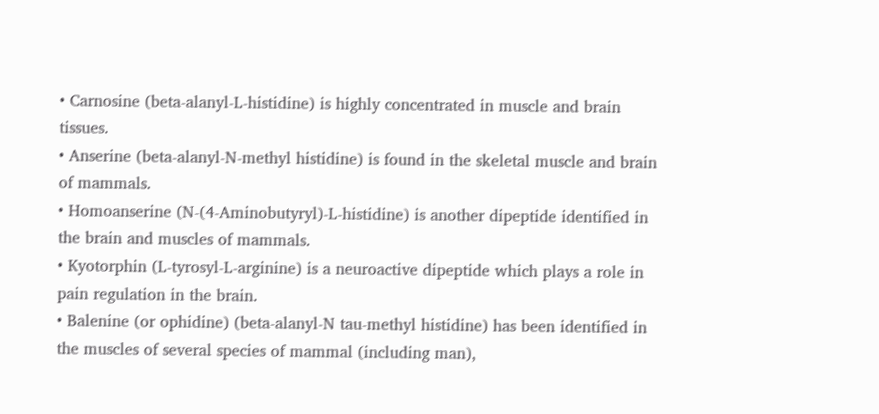• Carnosine (beta-alanyl-L-histidine) is highly concentrated in muscle and brain tissues.
• Anserine (beta-alanyl-N-methyl histidine) is found in the skeletal muscle and brain of mammals.
• Homoanserine (N-(4-Aminobutyryl)-L-histidine) is another dipeptide identified in the brain and muscles of mammals.
• Kyotorphin (L-tyrosyl-L-arginine) is a neuroactive dipeptide which plays a role in pain regulation in the brain.
• Balenine (or ophidine) (beta-alanyl-N tau-methyl histidine) has been identified in the muscles of several species of mammal (including man),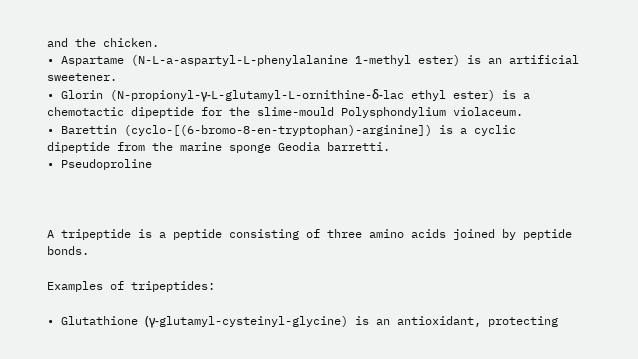and the chicken.
• Aspartame (N-L-a-aspartyl-L-phenylalanine 1-methyl ester) is an artificial sweetener.
• Glorin (N-propionyl-γ-L-glutamyl-L-ornithine-δ-lac ethyl ester) is a chemotactic dipeptide for the slime-mould Polysphondylium violaceum.
• Barettin (cyclo-[(6-bromo-8-en-tryptophan)-arginine]) is a cyclic dipeptide from the marine sponge Geodia barretti.
• Pseudoproline



A tripeptide is a peptide consisting of three amino acids joined by peptide bonds.

Examples of tripeptides:

• Glutathione (γ-glutamyl-cysteinyl-glycine) is an antioxidant, protecting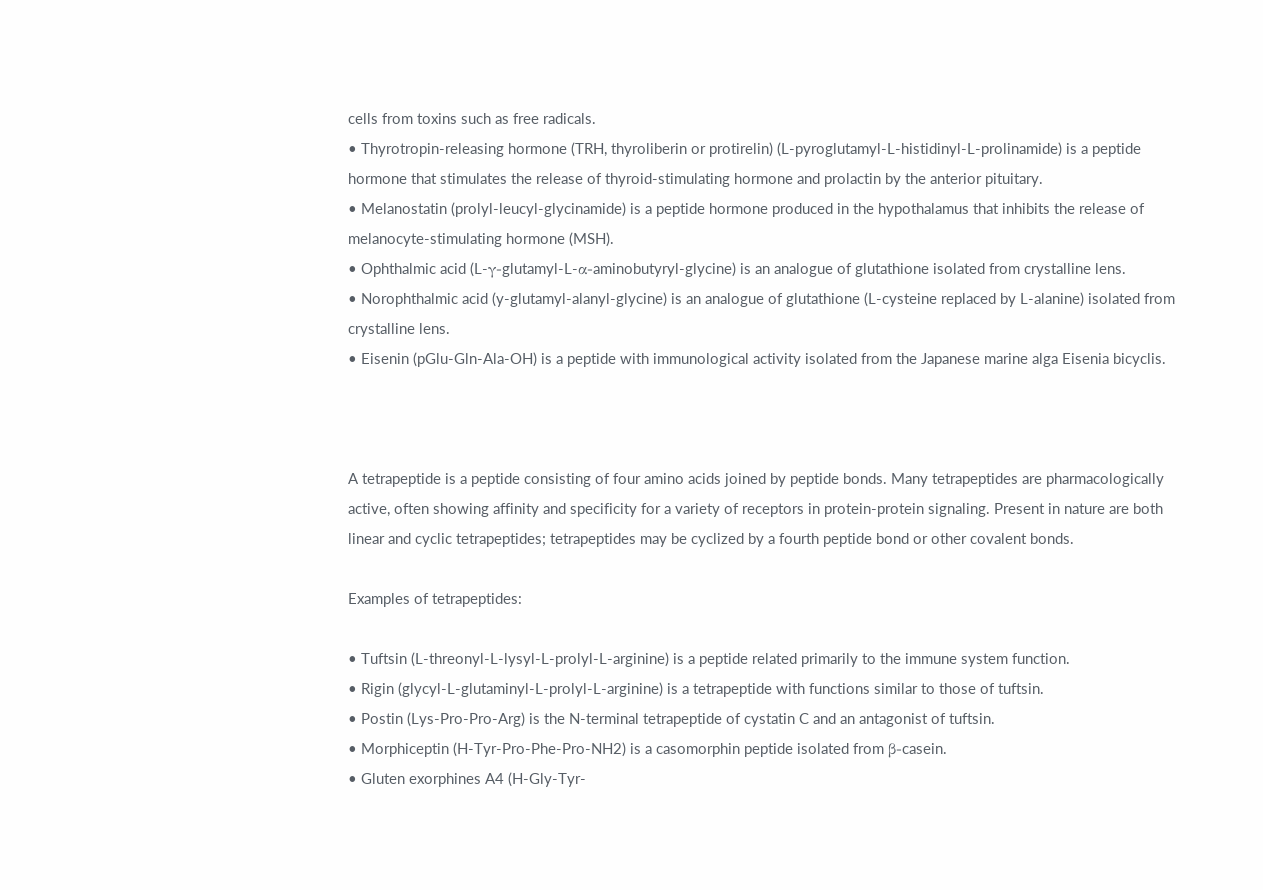cells from toxins such as free radicals.
• Thyrotropin-releasing hormone (TRH, thyroliberin or protirelin) (L-pyroglutamyl-L-histidinyl-L-prolinamide) is a peptide hormone that stimulates the release of thyroid-stimulating hormone and prolactin by the anterior pituitary.
• Melanostatin (prolyl-leucyl-glycinamide) is a peptide hormone produced in the hypothalamus that inhibits the release of melanocyte-stimulating hormone (MSH).
• Ophthalmic acid (L-γ-glutamyl-L-α-aminobutyryl-glycine) is an analogue of glutathione isolated from crystalline lens.
• Norophthalmic acid (y-glutamyl-alanyl-glycine) is an analogue of glutathione (L-cysteine replaced by L-alanine) isolated from crystalline lens.
• Eisenin (pGlu-Gln-Ala-OH) is a peptide with immunological activity isolated from the Japanese marine alga Eisenia bicyclis.



A tetrapeptide is a peptide consisting of four amino acids joined by peptide bonds. Many tetrapeptides are pharmacologically active, often showing affinity and specificity for a variety of receptors in protein-protein signaling. Present in nature are both linear and cyclic tetrapeptides; tetrapeptides may be cyclized by a fourth peptide bond or other covalent bonds.

Examples of tetrapeptides:

• Tuftsin (L-threonyl-L-lysyl-L-prolyl-L-arginine) is a peptide related primarily to the immune system function.
• Rigin (glycyl-L-glutaminyl-L-prolyl-L-arginine) is a tetrapeptide with functions similar to those of tuftsin.
• Postin (Lys-Pro-Pro-Arg) is the N-terminal tetrapeptide of cystatin C and an antagonist of tuftsin.
• Morphiceptin (H-Tyr-Pro-Phe-Pro-NH2) is a casomorphin peptide isolated from β-casein.
• Gluten exorphines A4 (H-Gly-Tyr-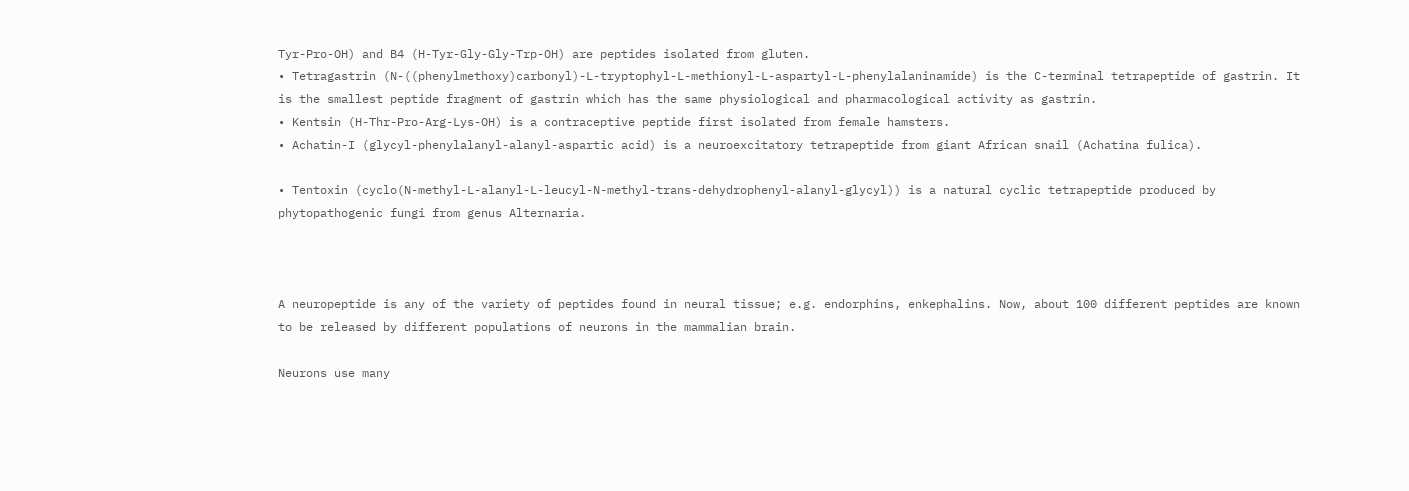Tyr-Pro-OH) and B4 (H-Tyr-Gly-Gly-Trp-OH) are peptides isolated from gluten.
• Tetragastrin (N-((phenylmethoxy)carbonyl)-L-tryptophyl-L-methionyl-L-aspartyl-L-phenylalaninamide) is the C-terminal tetrapeptide of gastrin. It is the smallest peptide fragment of gastrin which has the same physiological and pharmacological activity as gastrin.
• Kentsin (H-Thr-Pro-Arg-Lys-OH) is a contraceptive peptide first isolated from female hamsters.
• Achatin-I (glycyl-phenylalanyl-alanyl-aspartic acid) is a neuroexcitatory tetrapeptide from giant African snail (Achatina fulica).

• Tentoxin (cyclo(N-methyl-L-alanyl-L-leucyl-N-methyl-trans-dehydrophenyl-alanyl-glycyl)) is a natural cyclic tetrapeptide produced by phytopathogenic fungi from genus Alternaria.



A neuropeptide is any of the variety of peptides found in neural tissue; e.g. endorphins, enkephalins. Now, about 100 different peptides are known to be released by different populations of neurons in the mammalian brain.

Neurons use many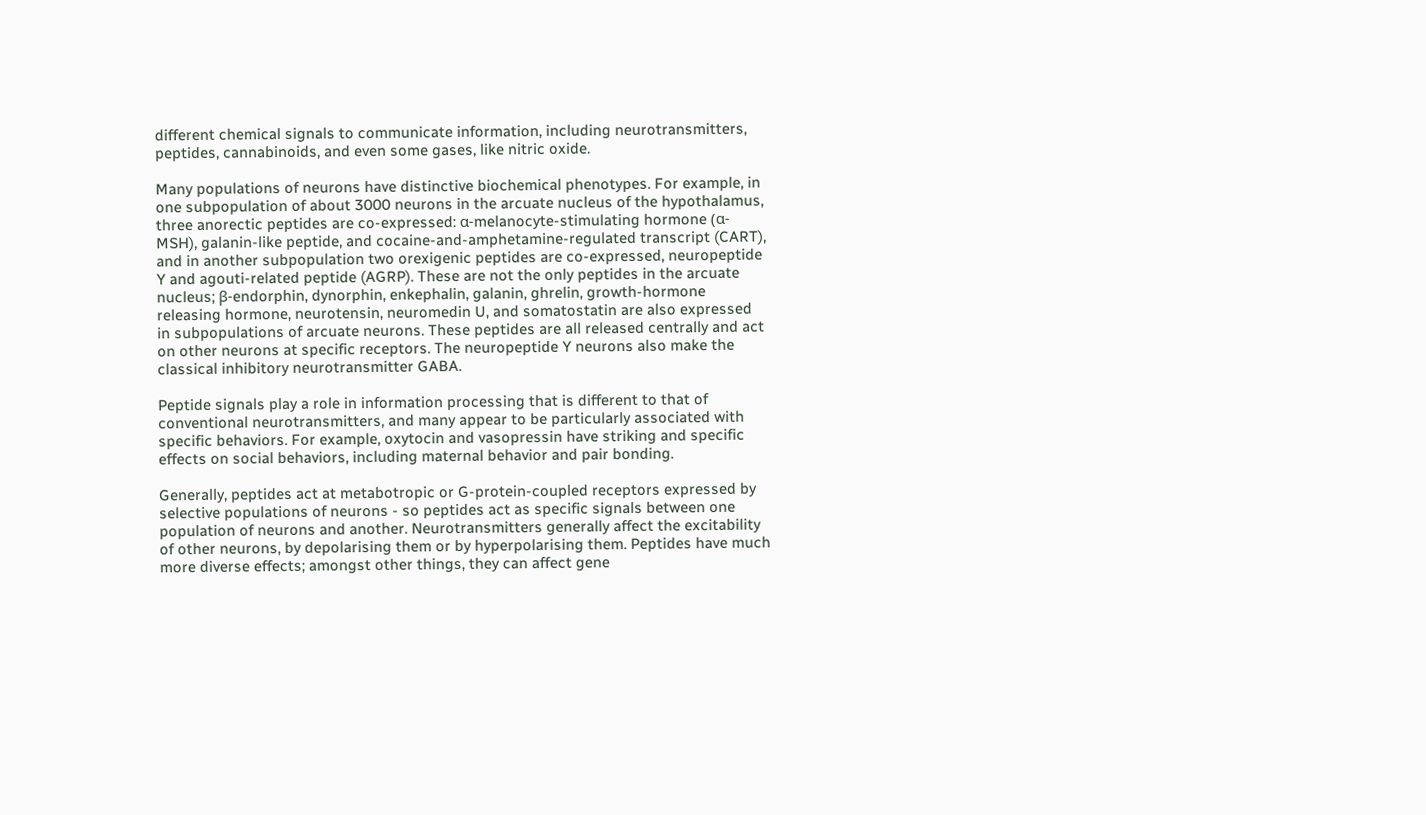different chemical signals to communicate information, including neurotransmitters, peptides, cannabinoids, and even some gases, like nitric oxide.

Many populations of neurons have distinctive biochemical phenotypes. For example, in one subpopulation of about 3000 neurons in the arcuate nucleus of the hypothalamus, three anorectic peptides are co-expressed: α-melanocyte-stimulating hormone (α-MSH), galanin-like peptide, and cocaine-and-amphetamine-regulated transcript (CART), and in another subpopulation two orexigenic peptides are co-expressed, neuropeptide Y and agouti-related peptide (AGRP). These are not the only peptides in the arcuate nucleus; β-endorphin, dynorphin, enkephalin, galanin, ghrelin, growth-hormone releasing hormone, neurotensin, neuromedin U, and somatostatin are also expressed in subpopulations of arcuate neurons. These peptides are all released centrally and act on other neurons at specific receptors. The neuropeptide Y neurons also make the classical inhibitory neurotransmitter GABA.

Peptide signals play a role in information processing that is different to that of conventional neurotransmitters, and many appear to be particularly associated with specific behaviors. For example, oxytocin and vasopressin have striking and specific effects on social behaviors, including maternal behavior and pair bonding.

Generally, peptides act at metabotropic or G-protein-coupled receptors expressed by selective populations of neurons - so peptides act as specific signals between one population of neurons and another. Neurotransmitters generally affect the excitability of other neurons, by depolarising them or by hyperpolarising them. Peptides have much more diverse effects; amongst other things, they can affect gene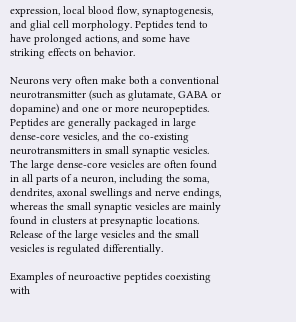expression, local blood flow, synaptogenesis, and glial cell morphology. Peptides tend to have prolonged actions, and some have striking effects on behavior.

Neurons very often make both a conventional neurotransmitter (such as glutamate, GABA or dopamine) and one or more neuropeptides. Peptides are generally packaged in large dense-core vesicles, and the co-existing neurotransmitters in small synaptic vesicles. The large dense-core vesicles are often found in all parts of a neuron, including the soma, dendrites, axonal swellings and nerve endings, whereas the small synaptic vesicles are mainly found in clusters at presynaptic locations. Release of the large vesicles and the small vesicles is regulated differentially.

Examples of neuroactive peptides coexisting with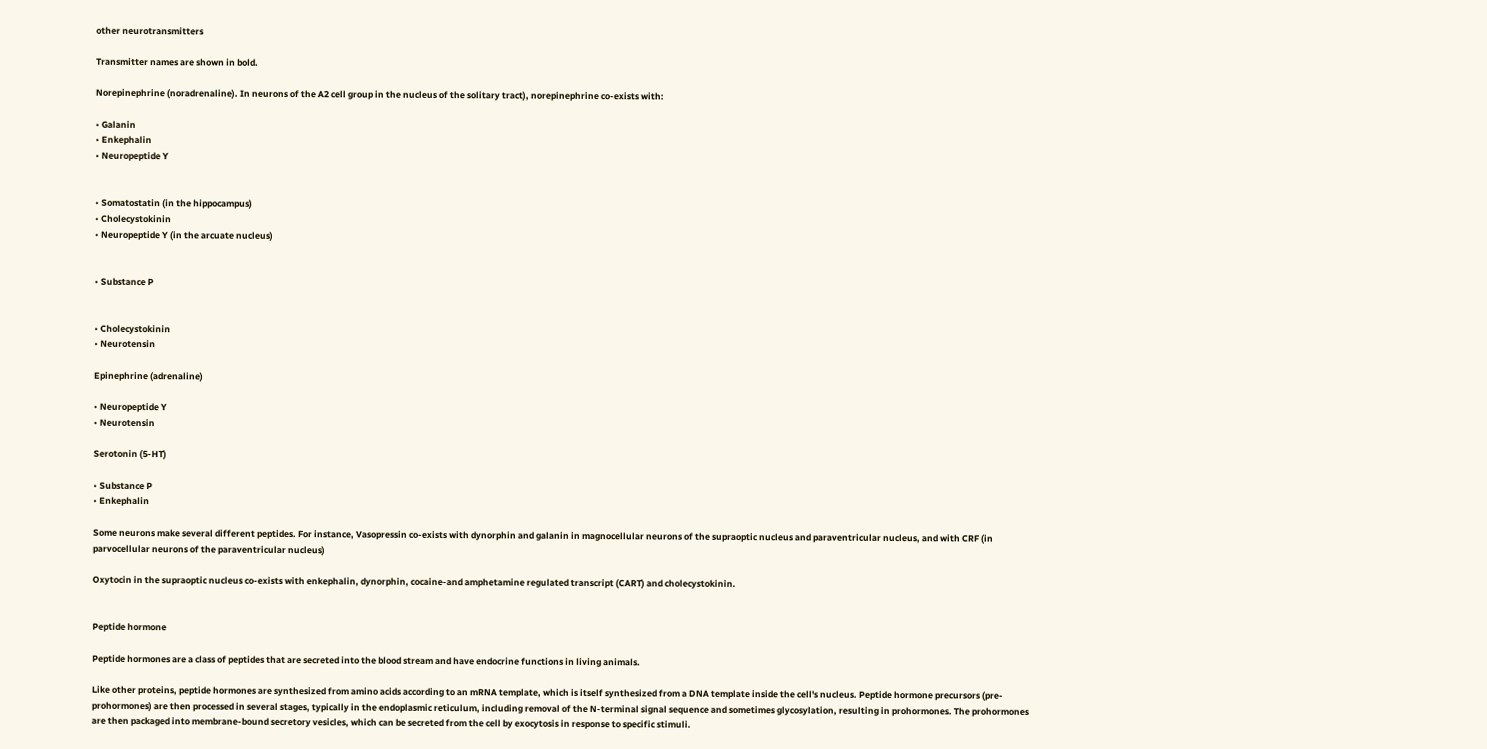other neurotransmitters

Transmitter names are shown in bold.

Norepinephrine (noradrenaline). In neurons of the A2 cell group in the nucleus of the solitary tract), norepinephrine co-exists with:

• Galanin
• Enkephalin
• Neuropeptide Y


• Somatostatin (in the hippocampus)
• Cholecystokinin
• Neuropeptide Y (in the arcuate nucleus)


• Substance P


• Cholecystokinin
• Neurotensin

Epinephrine (adrenaline)

• Neuropeptide Y
• Neurotensin

Serotonin (5-HT)

• Substance P
• Enkephalin

Some neurons make several different peptides. For instance, Vasopressin co-exists with dynorphin and galanin in magnocellular neurons of the supraoptic nucleus and paraventricular nucleus, and with CRF (in parvocellular neurons of the paraventricular nucleus)

Oxytocin in the supraoptic nucleus co-exists with enkephalin, dynorphin, cocaine-and amphetamine regulated transcript (CART) and cholecystokinin.


Peptide hormone

Peptide hormones are a class of peptides that are secreted into the blood stream and have endocrine functions in living animals.

Like other proteins, peptide hormones are synthesized from amino acids according to an mRNA template, which is itself synthesized from a DNA template inside the cell's nucleus. Peptide hormone precursors (pre-prohormones) are then processed in several stages, typically in the endoplasmic reticulum, including removal of the N-terminal signal sequence and sometimes glycosylation, resulting in prohormones. The prohormones are then packaged into membrane-bound secretory vesicles, which can be secreted from the cell by exocytosis in response to specific stimuli.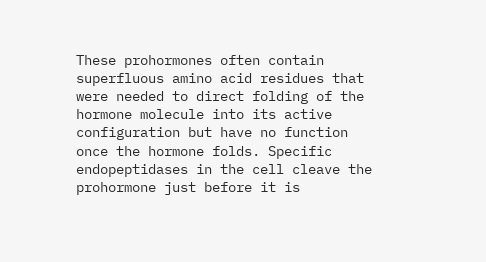These prohormones often contain superfluous amino acid residues that were needed to direct folding of the hormone molecule into its active configuration but have no function once the hormone folds. Specific endopeptidases in the cell cleave the prohormone just before it is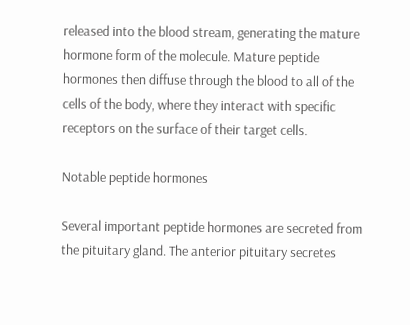released into the blood stream, generating the mature hormone form of the molecule. Mature peptide hormones then diffuse through the blood to all of the cells of the body, where they interact with specific receptors on the surface of their target cells.

Notable peptide hormones

Several important peptide hormones are secreted from the pituitary gland. The anterior pituitary secretes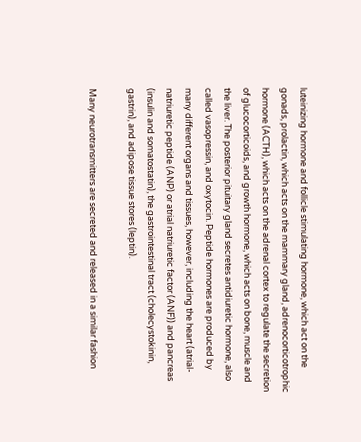luteinizing hormone and follicle stimulating hormone, which act on the gonads, prolactin, which acts on the mammary gland, adrenocorticotrophic hormone (ACTH), which acts on the adrenal cortex to regulate the secretion of glucocorticoids, and growth hormone, which acts on bone, muscle and the liver. The posterior pituitary gland secretes antidiuretic hormone, also called vasopressin, and oxytocin. Peptide hormones are produced by many different organs and tissues, however, including the heart (atrial-natriuretic peptide (ANP) or atrial natriuretic factor (ANF)) and pancreas (insulin and somatostatin), the gastrointestinal tract (cholecystokinin, gastrin), and adipose tissue stores (leptin).

Many neurotransmitters are secreted and released in a similar fashion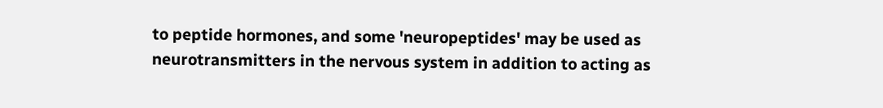to peptide hormones, and some 'neuropeptides' may be used as neurotransmitters in the nervous system in addition to acting as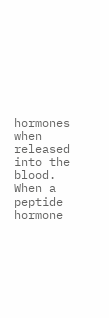hormones when released into the blood. When a peptide hormone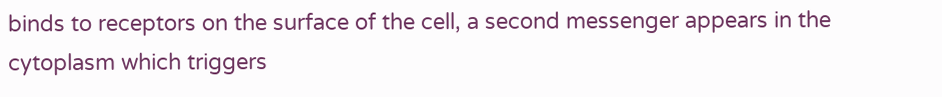binds to receptors on the surface of the cell, a second messenger appears in the cytoplasm which triggers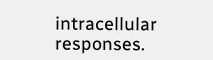intracellular responses.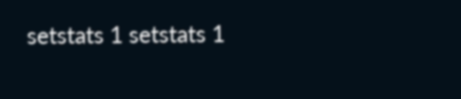setstats 1 setstats 1